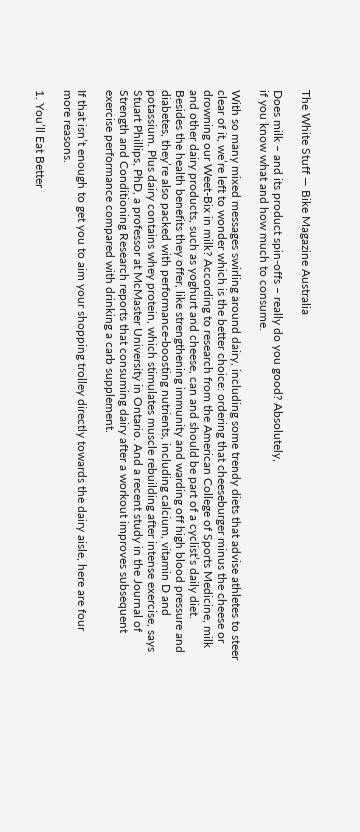The White Stuff — Bike Magazine Australia

Does milk – and its product spin-offs – really do you good? Absolutely,
if you know what and how much to consume.

With so many mixed messages swirling around dairy, including some trendy diets that advise athletes to steer clear of it, we’re left to wonder which is the better choice: ordering that cheeseburger minus the cheese or drowning our Weet-Bix in milk? According to research from the American College of Sports Medicine, milk and other dairy products, such as yoghurt and cheese, can and should be part of a cyclist’s daily diet. Besides the health benefits they offer, like strengthening immunity and warding off high blood pressure and diabetes, they’re also packed with performance-boosting nutrients, including calcium, vitamin D and potassium. Plus dairy contains whey protein, which stimulates muscle rebuilding after intense exercise, says Stuart Phillips, PhD, a professor at McMaster University in Ontario. And a recent study in the Journal of Strength and Conditioning Research reports that consuming dairy after a workout improves subsequent exercise performance compared with drinking a carb supplement.

If that isn’t enough to get you to aim your shopping trolley directly towards the dairy aisle, here are four more reasons.

1. You’ll Eat Better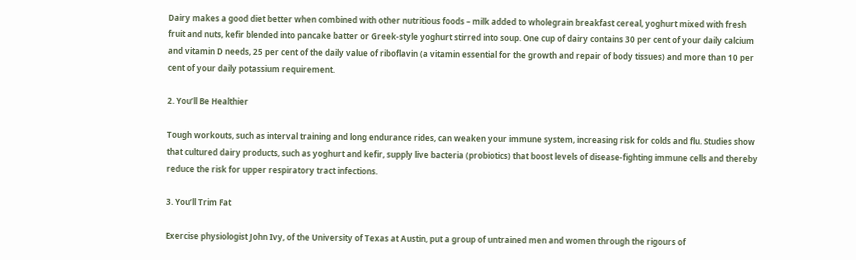Dairy makes a good diet better when combined with other nutritious foods – milk added to wholegrain breakfast cereal, yoghurt mixed with fresh fruit and nuts, kefir blended into pancake batter or Greek-style yoghurt stirred into soup. One cup of dairy contains 30 per cent of your daily calcium and vitamin D needs, 25 per cent of the daily value of riboflavin (a vitamin essential for the growth and repair of body tissues) and more than 10 per cent of your daily potassium requirement.

2. You’ll Be Healthier

Tough workouts, such as interval training and long endurance rides, can weaken your immune system, increasing risk for colds and flu. Studies show that cultured dairy products, such as yoghurt and kefir, supply live bacteria (probiotics) that boost levels of disease-fighting immune cells and thereby reduce the risk for upper respiratory tract infections.

3. You’ll Trim Fat

Exercise physiologist John Ivy, of the University of Texas at Austin, put a group of untrained men and women through the rigours of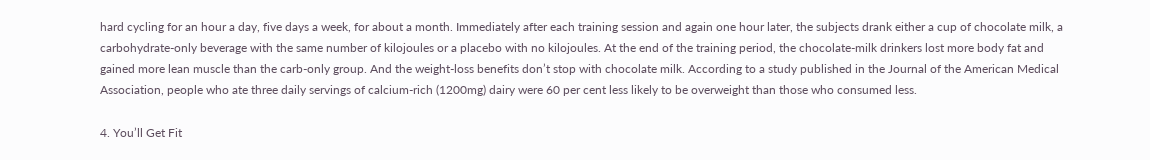hard cycling for an hour a day, five days a week, for about a month. Immediately after each training session and again one hour later, the subjects drank either a cup of chocolate milk, a carbohydrate-only beverage with the same number of kilojoules or a placebo with no kilojoules. At the end of the training period, the chocolate-milk drinkers lost more body fat and gained more lean muscle than the carb-only group. And the weight-loss benefits don’t stop with chocolate milk. According to a study published in the Journal of the American Medical Association, people who ate three daily servings of calcium-rich (1200mg) dairy were 60 per cent less likely to be overweight than those who consumed less.

4. You’ll Get Fit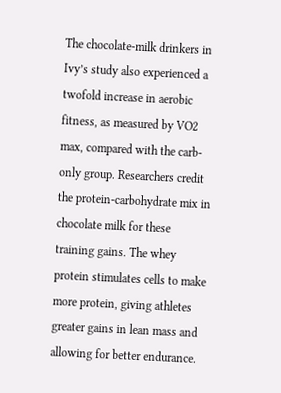The chocolate-milk drinkers in Ivy’s study also experienced a twofold increase in aerobic fitness, as measured by VO2 max, compared with the carb-only group. Researchers credit the protein-carbohydrate mix in chocolate milk for these training gains. The whey protein stimulates cells to make more protein, giving athletes
greater gains in lean mass and allowing for better endurance.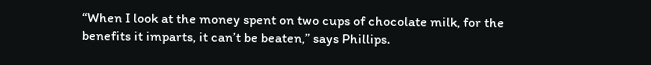“When I look at the money spent on two cups of chocolate milk, for the benefits it imparts, it can’t be beaten,” says Phillips.